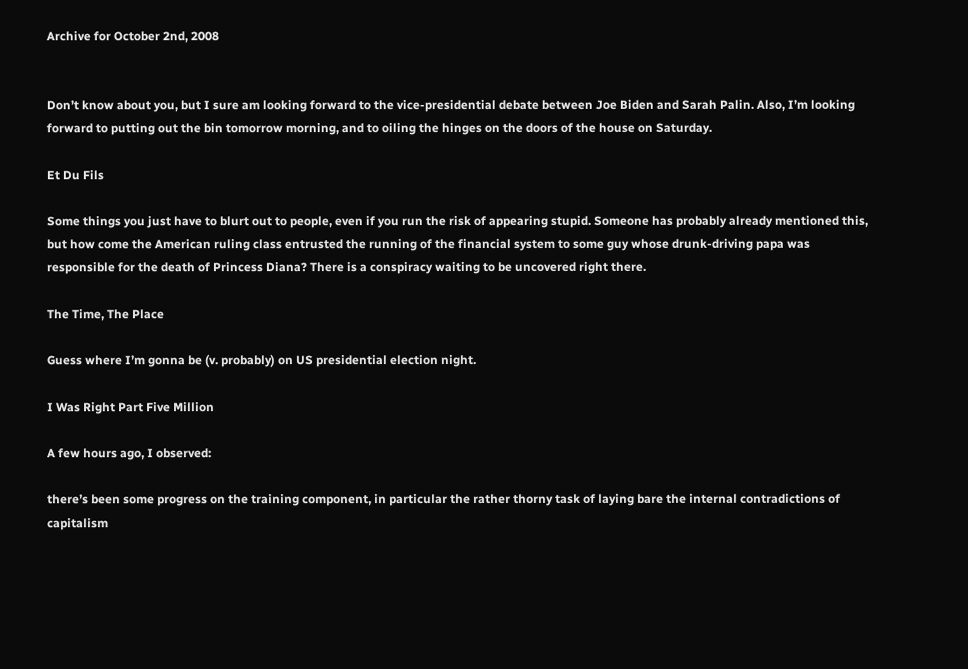Archive for October 2nd, 2008


Don’t know about you, but I sure am looking forward to the vice-presidential debate between Joe Biden and Sarah Palin. Also, I’m looking forward to putting out the bin tomorrow morning, and to oiling the hinges on the doors of the house on Saturday.

Et Du Fils

Some things you just have to blurt out to people, even if you run the risk of appearing stupid. Someone has probably already mentioned this, but how come the American ruling class entrusted the running of the financial system to some guy whose drunk-driving papa was responsible for the death of Princess Diana? There is a conspiracy waiting to be uncovered right there.

The Time, The Place

Guess where I’m gonna be (v. probably) on US presidential election night.

I Was Right Part Five Million

A few hours ago, I observed:

there’s been some progress on the training component, in particular the rather thorny task of laying bare the internal contradictions of capitalism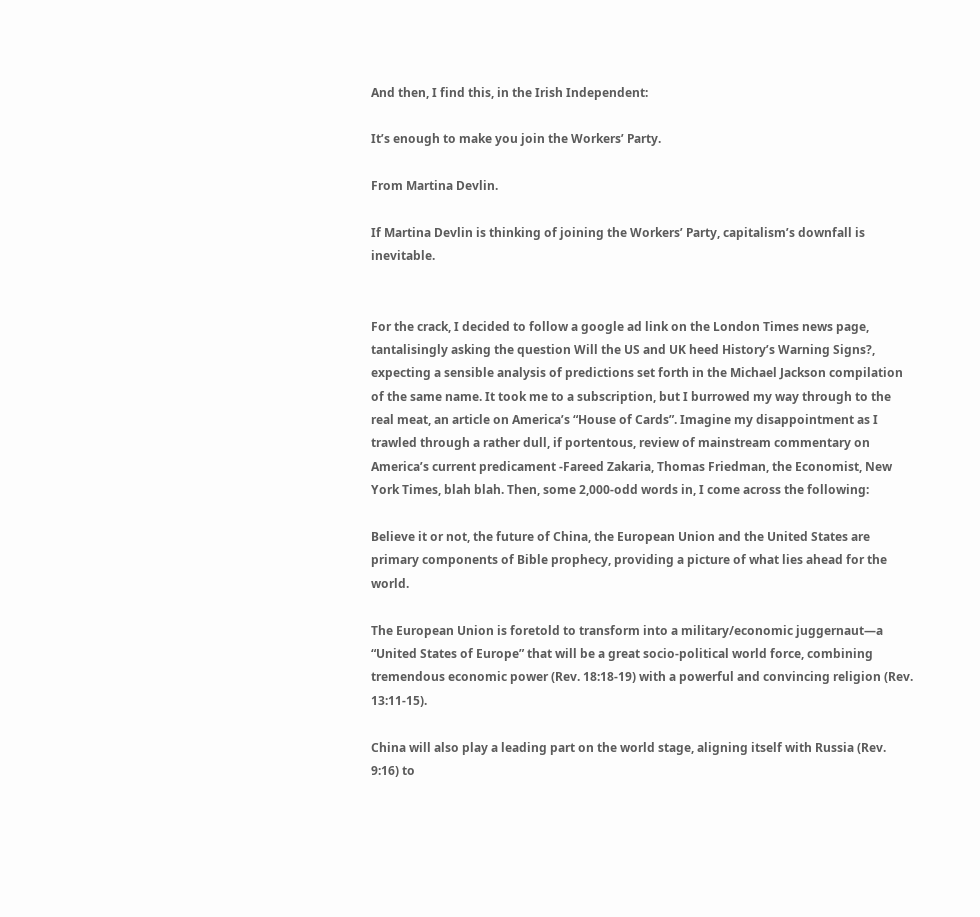And then, I find this, in the Irish Independent:

It’s enough to make you join the Workers’ Party.

From Martina Devlin.

If Martina Devlin is thinking of joining the Workers’ Party, capitalism’s downfall is inevitable.


For the crack, I decided to follow a google ad link on the London Times news page, tantalisingly asking the question Will the US and UK heed History’s Warning Signs?, expecting a sensible analysis of predictions set forth in the Michael Jackson compilation of the same name. It took me to a subscription, but I burrowed my way through to the real meat, an article on America’s “House of Cards”. Imagine my disappointment as I trawled through a rather dull, if portentous, review of mainstream commentary on America’s current predicament -Fareed Zakaria, Thomas Friedman, the Economist, New York Times, blah blah. Then, some 2,000-odd words in, I come across the following:

Believe it or not, the future of China, the European Union and the United States are primary components of Bible prophecy, providing a picture of what lies ahead for the world.

The European Union is foretold to transform into a military/economic juggernaut—a “United States of Europe” that will be a great socio-political world force, combining tremendous economic power (Rev. 18:18-19) with a powerful and convincing religion (Rev. 13:11-15).

China will also play a leading part on the world stage, aligning itself with Russia (Rev. 9:16) to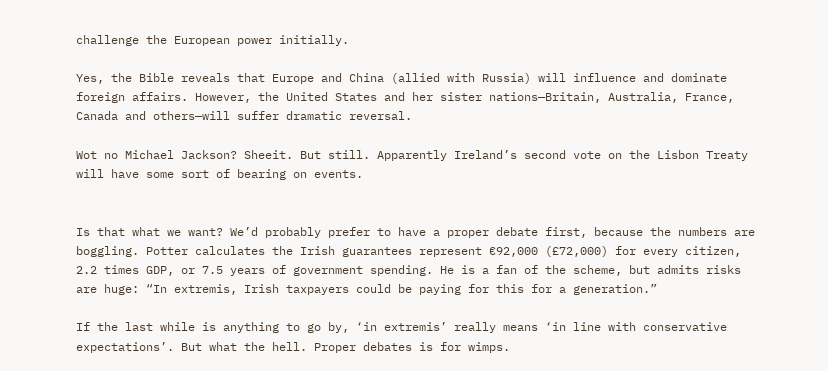challenge the European power initially.

Yes, the Bible reveals that Europe and China (allied with Russia) will influence and dominate foreign affairs. However, the United States and her sister nations—Britain, Australia, France, Canada and others—will suffer dramatic reversal.

Wot no Michael Jackson? Sheeit. But still. Apparently Ireland’s second vote on the Lisbon Treaty will have some sort of bearing on events.


Is that what we want? We’d probably prefer to have a proper debate first, because the numbers are boggling. Potter calculates the Irish guarantees represent €92,000 (£72,000) for every citizen, 2.2 times GDP, or 7.5 years of government spending. He is a fan of the scheme, but admits risks are huge: “In extremis, Irish taxpayers could be paying for this for a generation.”

If the last while is anything to go by, ‘in extremis’ really means ‘in line with conservative expectations’. But what the hell. Proper debates is for wimps.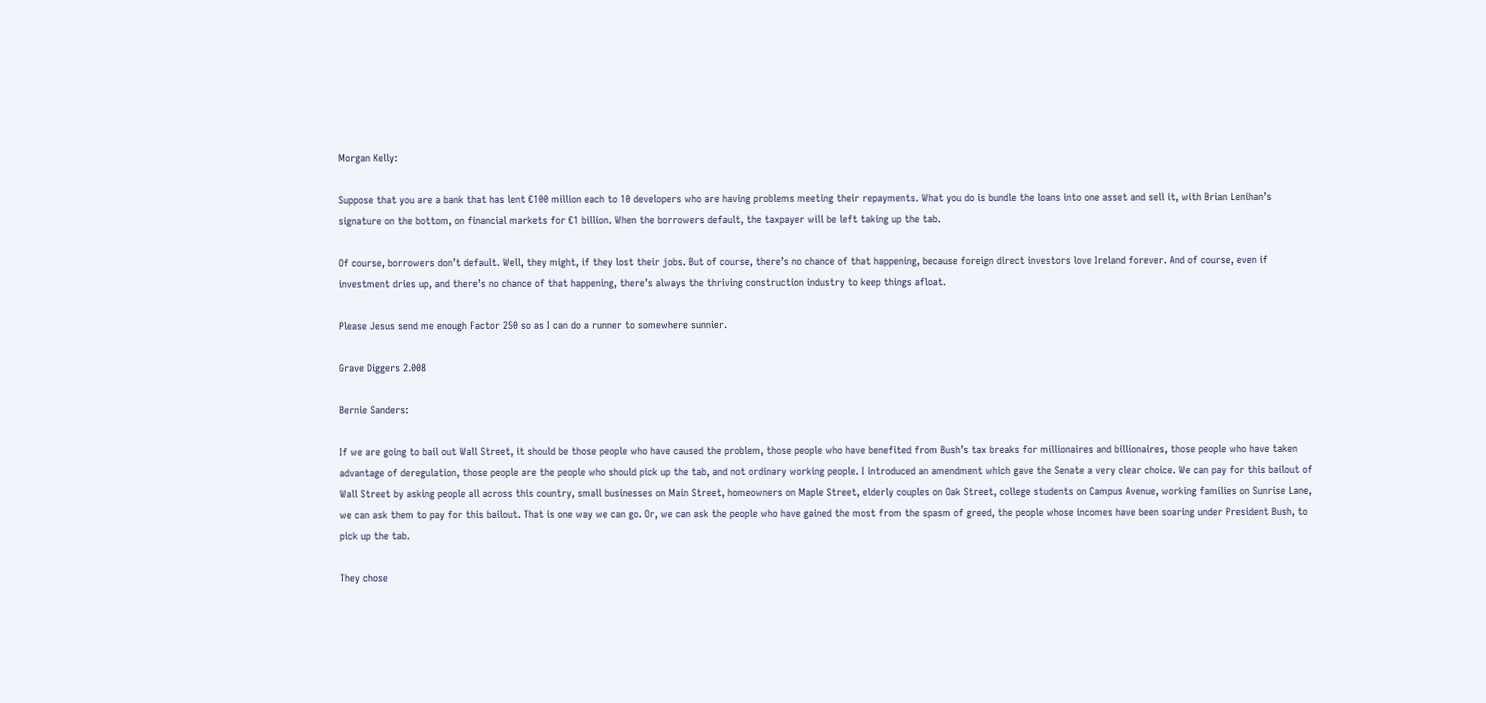Morgan Kelly:

Suppose that you are a bank that has lent €100 million each to 10 developers who are having problems meeting their repayments. What you do is bundle the loans into one asset and sell it, with Brian Lenihan’s signature on the bottom, on financial markets for €1 billion. When the borrowers default, the taxpayer will be left taking up the tab.

Of course, borrowers don’t default. Well, they might, if they lost their jobs. But of course, there’s no chance of that happening, because foreign direct investors love Ireland forever. And of course, even if investment dries up, and there’s no chance of that happening, there’s always the thriving construction industry to keep things afloat.

Please Jesus send me enough Factor 250 so as I can do a runner to somewhere sunnier.

Grave Diggers 2.008

Bernie Sanders:

If we are going to bail out Wall Street, it should be those people who have caused the problem, those people who have benefited from Bush’s tax breaks for millionaires and billionaires, those people who have taken advantage of deregulation, those people are the people who should pick up the tab, and not ordinary working people. I introduced an amendment which gave the Senate a very clear choice. We can pay for this bailout of Wall Street by asking people all across this country, small businesses on Main Street, homeowners on Maple Street, elderly couples on Oak Street, college students on Campus Avenue, working families on Sunrise Lane, we can ask them to pay for this bailout. That is one way we can go. Or, we can ask the people who have gained the most from the spasm of greed, the people whose incomes have been soaring under President Bush, to pick up the tab.

They chose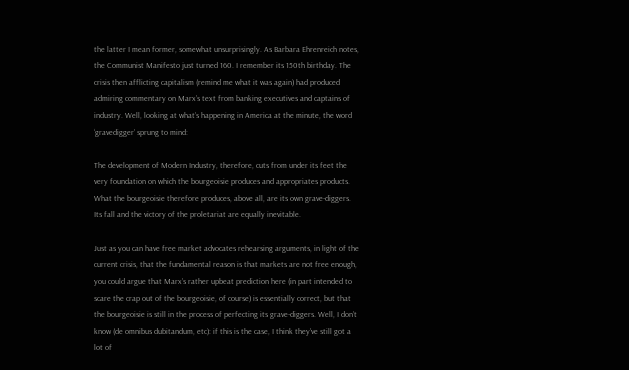the latter I mean former, somewhat unsurprisingly. As Barbara Ehrenreich notes, the Communist Manifesto just turned 160. I remember its 150th birthday. The crisis then afflicting capitalism (remind me what it was again) had produced admiring commentary on Marx’s text from banking executives and captains of industry. Well, looking at what’s happening in America at the minute, the word ‘gravedigger’ sprung to mind:

The development of Modern Industry, therefore, cuts from under its feet the very foundation on which the bourgeoisie produces and appropriates products. What the bourgeoisie therefore produces, above all, are its own grave-diggers. Its fall and the victory of the proletariat are equally inevitable.

Just as you can have free market advocates rehearsing arguments, in light of the current crisis, that the fundamental reason is that markets are not free enough, you could argue that Marx’s rather upbeat prediction here (in part intended to scare the crap out of the bourgeoisie, of course) is essentially correct, but that the bourgeoisie is still in the process of perfecting its grave-diggers. Well, I don’t know (de omnibus dubitandum, etc): if this is the case, I think they’ve still got a lot of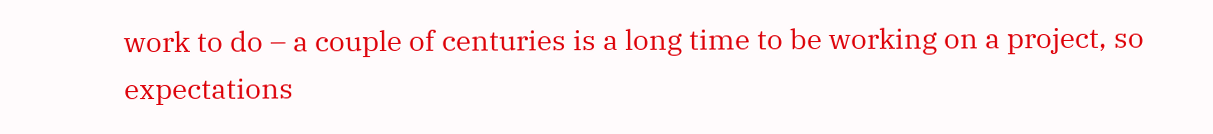work to do – a couple of centuries is a long time to be working on a project, so expectations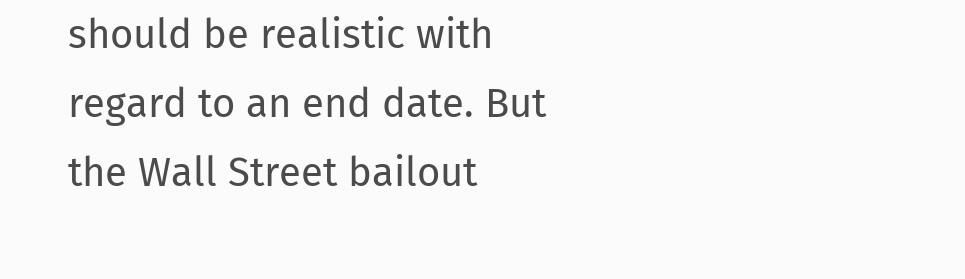should be realistic with regard to an end date. But the Wall Street bailout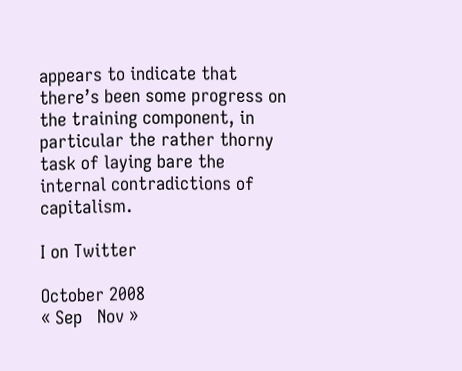appears to indicate that there’s been some progress on the training component, in particular the rather thorny task of laying bare the internal contradictions of capitalism.

I on Twitter

October 2008
« Sep   Nov »